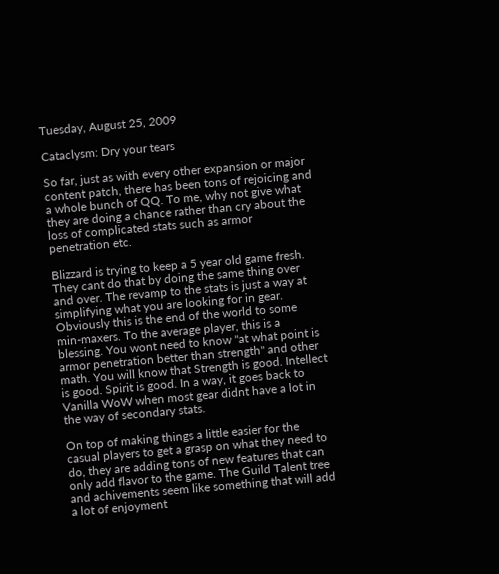Tuesday, August 25, 2009

Cataclysm: Dry your tears

So far, just as with every other expansion or major content patch, there has been tons of rejoicing and a whole bunch of QQ. To me, why not give what they are doing a chance rather than cry about the loss of complicated stats such as armor penetration etc.

Blizzard is trying to keep a 5 year old game fresh. They cant do that by doing the same thing over and over. The revamp to the stats is just a way at simplifying what you are looking for in gear. Obviously this is the end of the world to some min-maxers. To the average player, this is a blessing. You wont need to know "at what point is armor penetration better than strength" and other math. You will know that Strength is good. Intellect is good. Spirit is good. In a way, it goes back to Vanilla WoW when most gear didnt have a lot in the way of secondary stats.

On top of making things a little easier for the casual players to get a grasp on what they need to do, they are adding tons of new features that can only add flavor to the game. The Guild Talent tree and achivements seem like something that will add a lot of enjoyment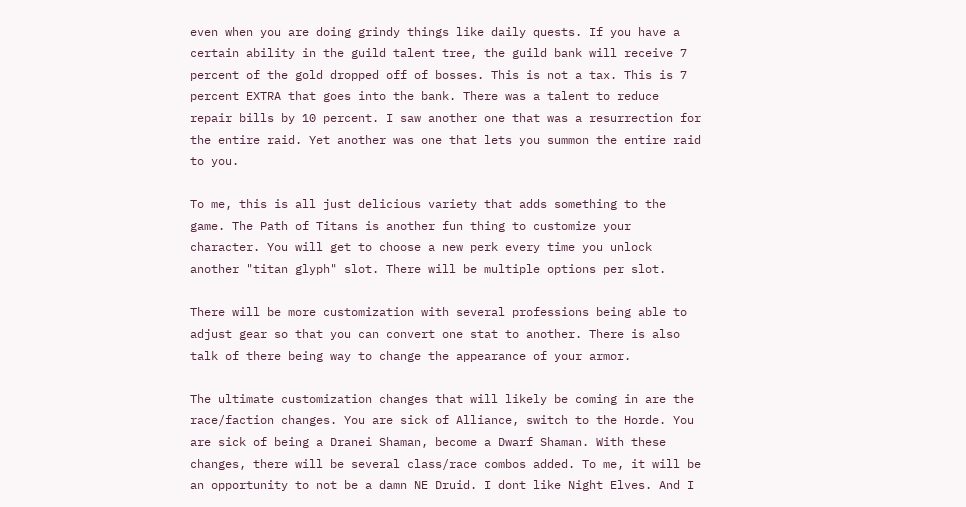even when you are doing grindy things like daily quests. If you have a certain ability in the guild talent tree, the guild bank will receive 7 percent of the gold dropped off of bosses. This is not a tax. This is 7 percent EXTRA that goes into the bank. There was a talent to reduce repair bills by 10 percent. I saw another one that was a resurrection for the entire raid. Yet another was one that lets you summon the entire raid to you.

To me, this is all just delicious variety that adds something to the game. The Path of Titans is another fun thing to customize your character. You will get to choose a new perk every time you unlock another "titan glyph" slot. There will be multiple options per slot.

There will be more customization with several professions being able to adjust gear so that you can convert one stat to another. There is also talk of there being way to change the appearance of your armor.

The ultimate customization changes that will likely be coming in are the race/faction changes. You are sick of Alliance, switch to the Horde. You are sick of being a Dranei Shaman, become a Dwarf Shaman. With these changes, there will be several class/race combos added. To me, it will be an opportunity to not be a damn NE Druid. I dont like Night Elves. And I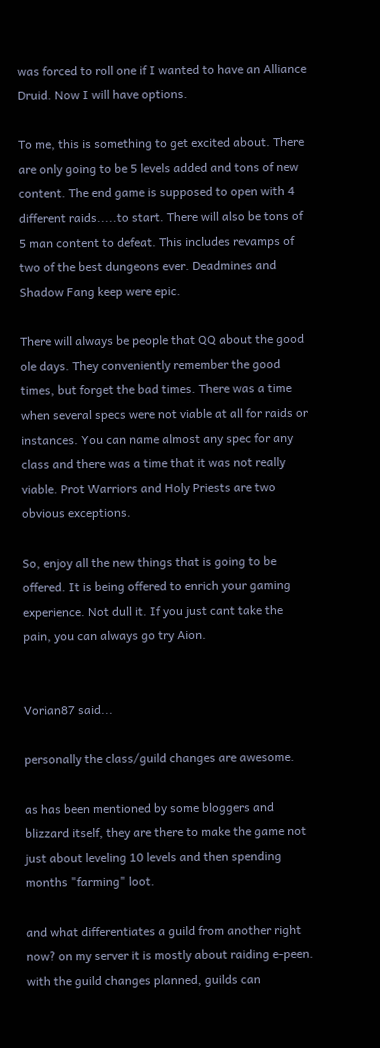was forced to roll one if I wanted to have an Alliance Druid. Now I will have options.

To me, this is something to get excited about. There are only going to be 5 levels added and tons of new content. The end game is supposed to open with 4 different raids.....to start. There will also be tons of 5 man content to defeat. This includes revamps of two of the best dungeons ever. Deadmines and Shadow Fang keep were epic.

There will always be people that QQ about the good ole days. They conveniently remember the good times, but forget the bad times. There was a time when several specs were not viable at all for raids or instances. You can name almost any spec for any class and there was a time that it was not really viable. Prot Warriors and Holy Priests are two obvious exceptions.

So, enjoy all the new things that is going to be offered. It is being offered to enrich your gaming experience. Not dull it. If you just cant take the pain, you can always go try Aion.


Vorian87 said...

personally the class/guild changes are awesome.

as has been mentioned by some bloggers and blizzard itself, they are there to make the game not just about leveling 10 levels and then spending months "farming" loot.

and what differentiates a guild from another right now? on my server it is mostly about raiding e-peen. with the guild changes planned, guilds can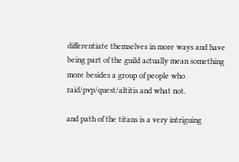differentiate themselves in more ways and have being part of the guild actually mean something more besides a group of people who raid/pvp/quest/altitis and what not.

and path of the titans is a very intriguing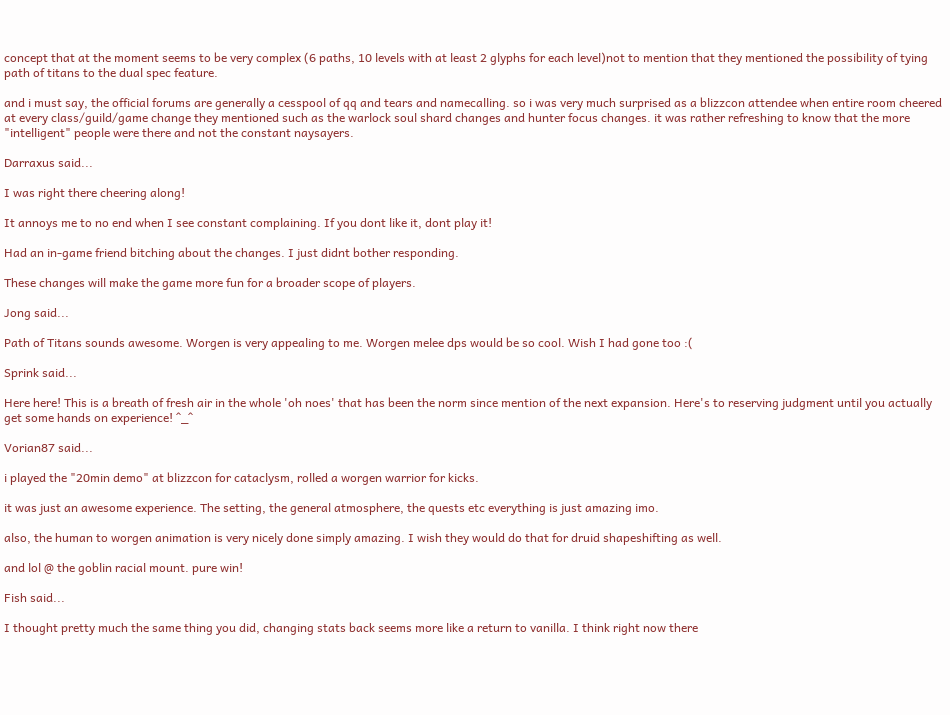concept that at the moment seems to be very complex (6 paths, 10 levels with at least 2 glyphs for each level)not to mention that they mentioned the possibility of tying path of titans to the dual spec feature.

and i must say, the official forums are generally a cesspool of qq and tears and namecalling. so i was very much surprised as a blizzcon attendee when entire room cheered at every class/guild/game change they mentioned such as the warlock soul shard changes and hunter focus changes. it was rather refreshing to know that the more "intelligent" people were there and not the constant naysayers.

Darraxus said...

I was right there cheering along!

It annoys me to no end when I see constant complaining. If you dont like it, dont play it!

Had an in-game friend bitching about the changes. I just didnt bother responding.

These changes will make the game more fun for a broader scope of players.

Jong said...

Path of Titans sounds awesome. Worgen is very appealing to me. Worgen melee dps would be so cool. Wish I had gone too :(

Sprink said...

Here here! This is a breath of fresh air in the whole 'oh noes' that has been the norm since mention of the next expansion. Here's to reserving judgment until you actually get some hands on experience! ^_^

Vorian87 said...

i played the "20min demo" at blizzcon for cataclysm, rolled a worgen warrior for kicks.

it was just an awesome experience. The setting, the general atmosphere, the quests etc everything is just amazing imo.

also, the human to worgen animation is very nicely done simply amazing. I wish they would do that for druid shapeshifting as well.

and lol @ the goblin racial mount. pure win!

Fish said...

I thought pretty much the same thing you did, changing stats back seems more like a return to vanilla. I think right now there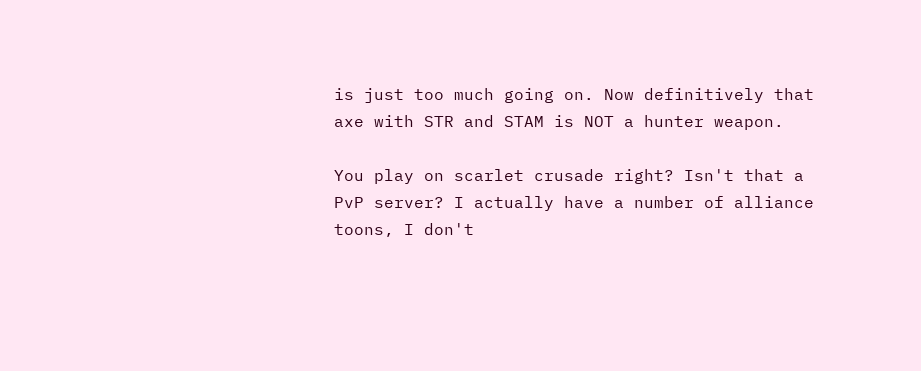is just too much going on. Now definitively that axe with STR and STAM is NOT a hunter weapon.

You play on scarlet crusade right? Isn't that a PvP server? I actually have a number of alliance toons, I don't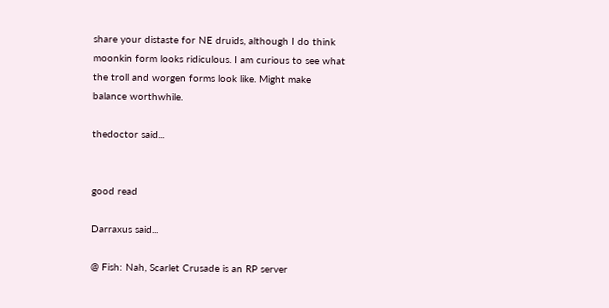share your distaste for NE druids, although I do think moonkin form looks ridiculous. I am curious to see what the troll and worgen forms look like. Might make balance worthwhile.

thedoctor said...


good read

Darraxus said...

@ Fish: Nah, Scarlet Crusade is an RP server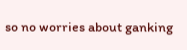so no worries about ganking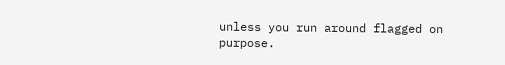unless you run around flagged on purpose.